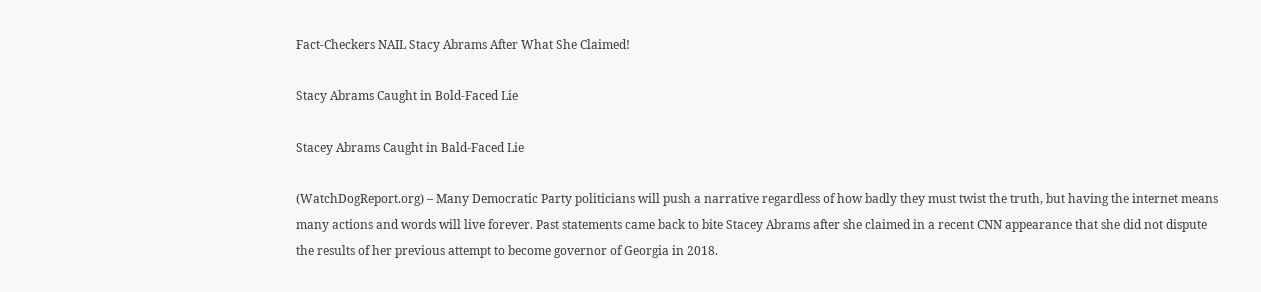Fact-Checkers NAIL Stacy Abrams After What She Claimed!

Stacy Abrams Caught in Bold-Faced Lie

Stacey Abrams Caught in Bald-Faced Lie

(WatchDogReport.org) – Many Democratic Party politicians will push a narrative regardless of how badly they must twist the truth, but having the internet means many actions and words will live forever. Past statements came back to bite Stacey Abrams after she claimed in a recent CNN appearance that she did not dispute the results of her previous attempt to become governor of Georgia in 2018.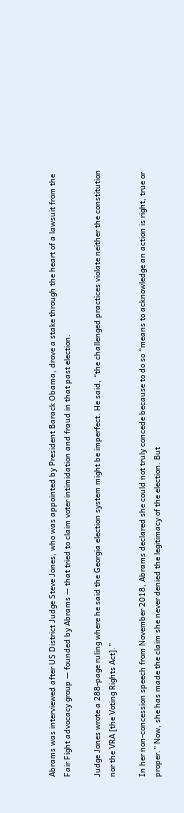Abrams was interviewed after US District Judge Steve Jones, who was appointed by President Barack Obama, drove a stake through the heart of a lawsuit from the Fair Fight advocacy group — founded by Abrams — that tried to claim voter intimidation and fraud in that past election.

Judge Jones wrote a 288-page ruling where he said the Georgia election system might be imperfect. He said, “the challenged practices violate neither the constitution nor the VRA [the Voting Rights Act].”

In her non-concession speech from November 2018, Abrams declared she could not truly concede because to do so “means to acknowledge an action is right, true or proper.” Now, she has made the claim she never denied the legitimacy of the election. But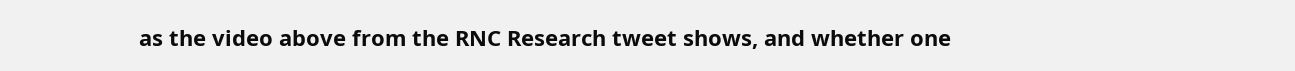as the video above from the RNC Research tweet shows, and whether one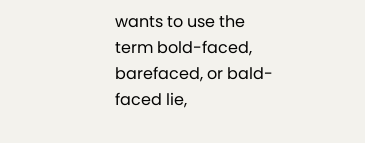wants to use the term bold-faced, barefaced, or bald-faced lie,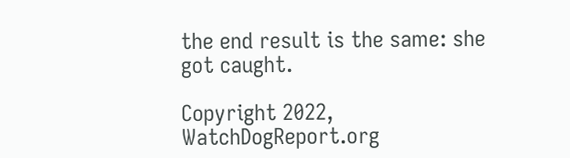the end result is the same: she got caught.

Copyright 2022, WatchDogReport.org